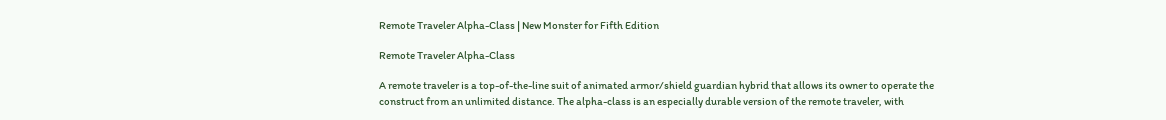Remote Traveler Alpha-Class | New Monster for Fifth Edition

Remote Traveler Alpha-Class

A remote traveler is a top-of-the-line suit of animated armor/shield guardian hybrid that allows its owner to operate the construct from an unlimited distance. The alpha-class is an especially durable version of the remote traveler, with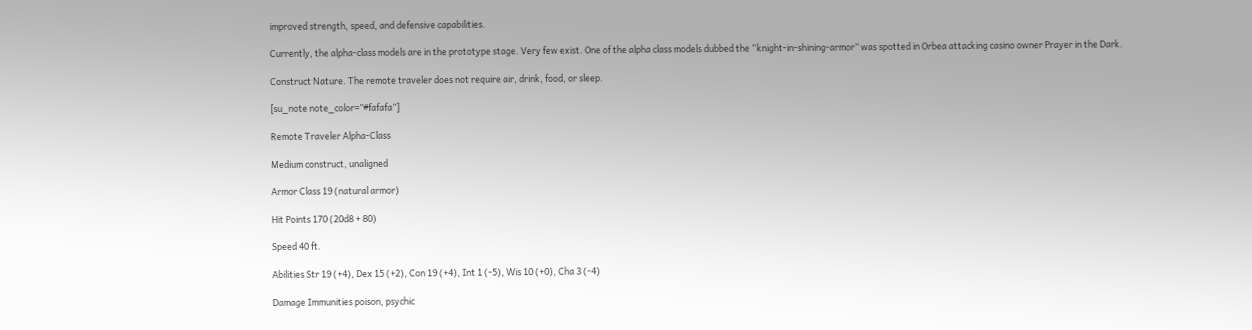improved strength, speed, and defensive capabilities.

Currently, the alpha-class models are in the prototype stage. Very few exist. One of the alpha class models dubbed the “knight-in-shining-armor” was spotted in Orbea attacking casino owner Prayer in the Dark.

Construct Nature. The remote traveler does not require air, drink, food, or sleep.

[su_note note_color=”#fafafa”]

Remote Traveler Alpha-Class

Medium construct, unaligned

Armor Class 19 (natural armor)

Hit Points 170 (20d8 + 80)

Speed 40 ft.

Abilities Str 19 (+4), Dex 15 (+2), Con 19 (+4), Int 1 (-5), Wis 10 (+0), Cha 3 (-4)

Damage Immunities poison, psychic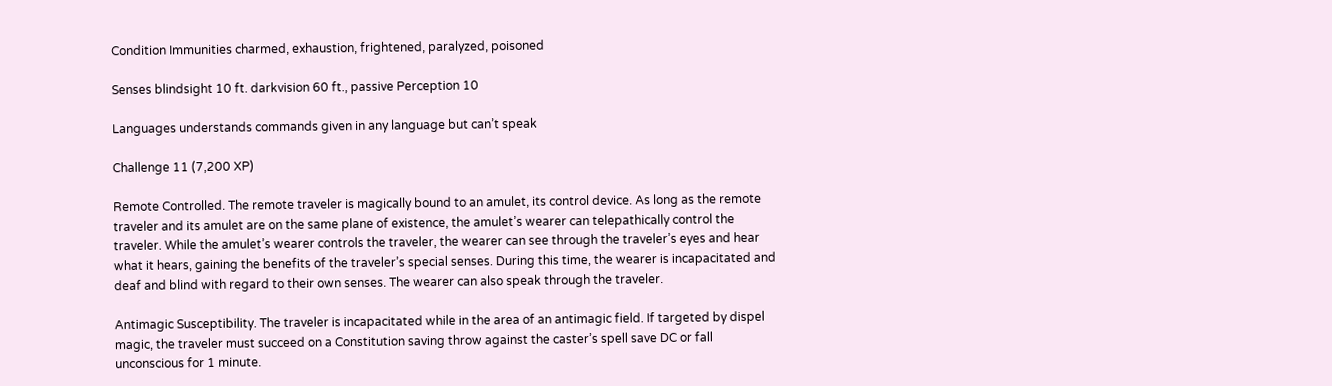Condition Immunities charmed, exhaustion, frightened, paralyzed, poisoned

Senses blindsight 10 ft. darkvision 60 ft., passive Perception 10

Languages understands commands given in any language but can’t speak

Challenge 11 (7,200 XP)

Remote Controlled. The remote traveler is magically bound to an amulet, its control device. As long as the remote traveler and its amulet are on the same plane of existence, the amulet’s wearer can telepathically control the traveler. While the amulet’s wearer controls the traveler, the wearer can see through the traveler’s eyes and hear what it hears, gaining the benefits of the traveler’s special senses. During this time, the wearer is incapacitated and deaf and blind with regard to their own senses. The wearer can also speak through the traveler.

Antimagic Susceptibility. The traveler is incapacitated while in the area of an antimagic field. If targeted by dispel magic, the traveler must succeed on a Constitution saving throw against the caster’s spell save DC or fall unconscious for 1 minute.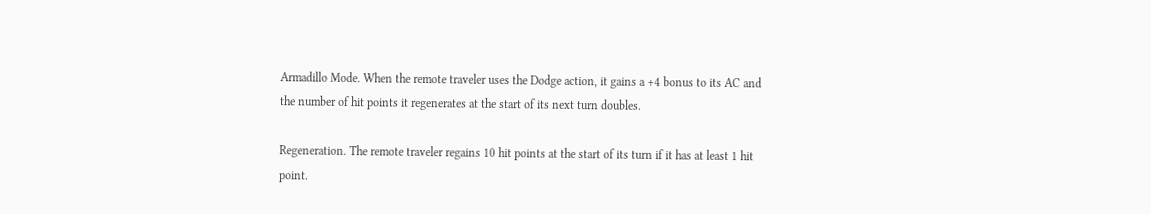Armadillo Mode. When the remote traveler uses the Dodge action, it gains a +4 bonus to its AC and the number of hit points it regenerates at the start of its next turn doubles.

Regeneration. The remote traveler regains 10 hit points at the start of its turn if it has at least 1 hit point.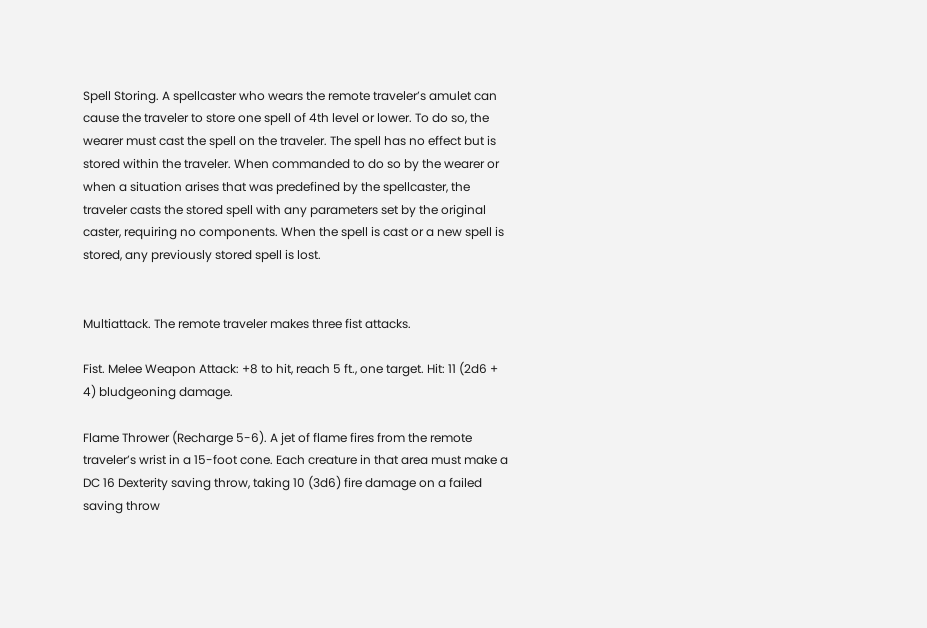Spell Storing. A spellcaster who wears the remote traveler’s amulet can cause the traveler to store one spell of 4th level or lower. To do so, the wearer must cast the spell on the traveler. The spell has no effect but is stored within the traveler. When commanded to do so by the wearer or when a situation arises that was predefined by the spellcaster, the traveler casts the stored spell with any parameters set by the original caster, requiring no components. When the spell is cast or a new spell is stored, any previously stored spell is lost.


Multiattack. The remote traveler makes three fist attacks.

Fist. Melee Weapon Attack: +8 to hit, reach 5 ft., one target. Hit: 11 (2d6 + 4) bludgeoning damage.

Flame Thrower (Recharge 5-6). A jet of flame fires from the remote traveler’s wrist in a 15-foot cone. Each creature in that area must make a DC 16 Dexterity saving throw, taking 10 (3d6) fire damage on a failed saving throw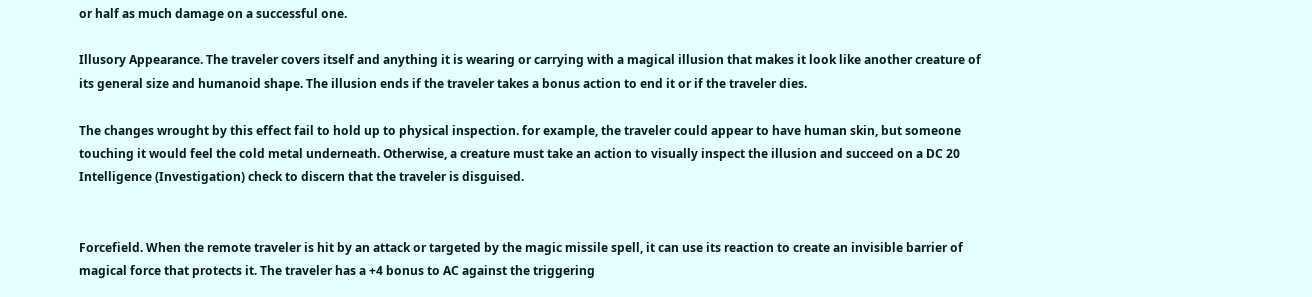or half as much damage on a successful one.

Illusory Appearance. The traveler covers itself and anything it is wearing or carrying with a magical illusion that makes it look like another creature of its general size and humanoid shape. The illusion ends if the traveler takes a bonus action to end it or if the traveler dies.

The changes wrought by this effect fail to hold up to physical inspection. for example, the traveler could appear to have human skin, but someone touching it would feel the cold metal underneath. Otherwise, a creature must take an action to visually inspect the illusion and succeed on a DC 20 Intelligence (Investigation) check to discern that the traveler is disguised.


Forcefield. When the remote traveler is hit by an attack or targeted by the magic missile spell, it can use its reaction to create an invisible barrier of magical force that protects it. The traveler has a +4 bonus to AC against the triggering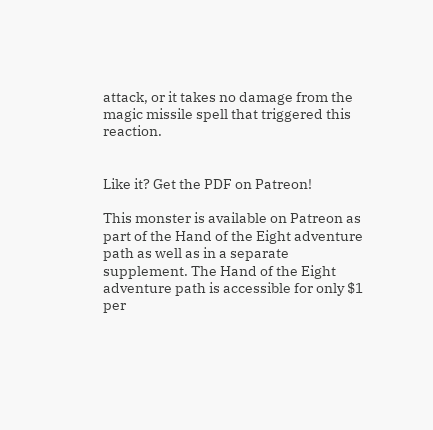attack, or it takes no damage from the magic missile spell that triggered this reaction.


Like it? Get the PDF on Patreon!

This monster is available on Patreon as part of the Hand of the Eight adventure path as well as in a separate supplement. The Hand of the Eight adventure path is accessible for only $1 per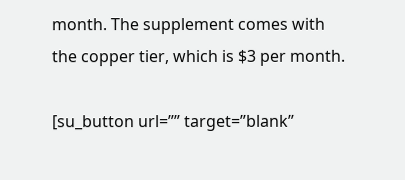month. The supplement comes with the copper tier, which is $3 per month.

[su_button url=”” target=”blank”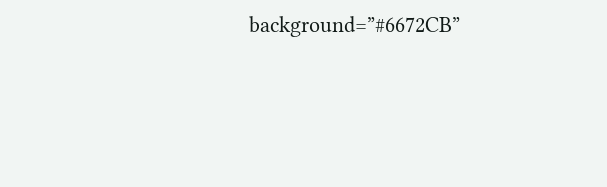background=”#6672CB”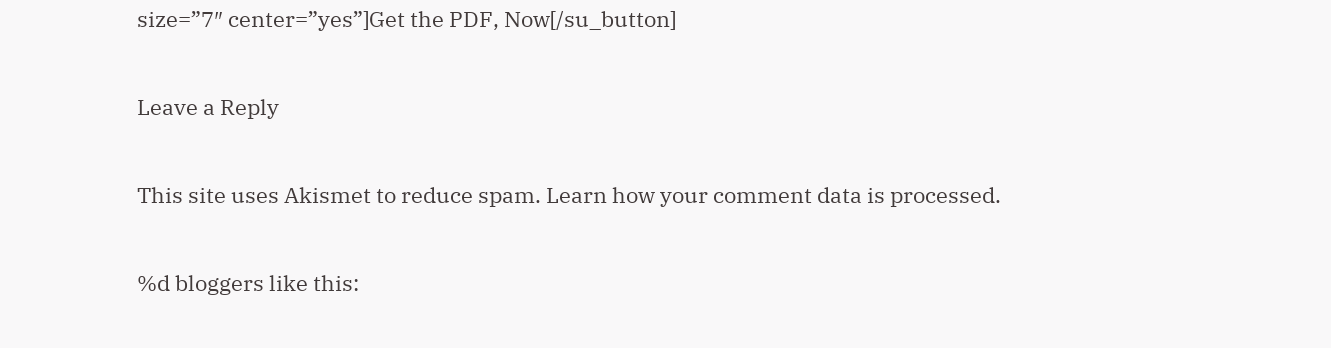size=”7″ center=”yes”]Get the PDF, Now[/su_button]

Leave a Reply

This site uses Akismet to reduce spam. Learn how your comment data is processed.

%d bloggers like this: